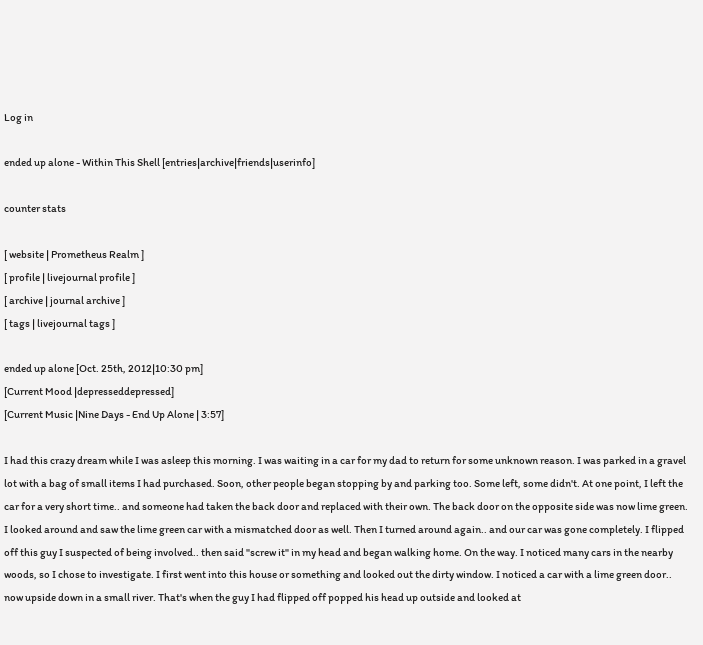Log in

ended up alone - Within This Shell [entries|archive|friends|userinfo]

counter stats

[ website | Prometheus Realm ]
[ profile | livejournal profile ]
[ archive | journal archive ]
[ tags | livejournal tags ]

ended up alone [Oct. 25th, 2012|10:30 pm]
[Current Mood |depresseddepressed]
[Current Music |Nine Days - End Up Alone | 3:57]

I had this crazy dream while I was asleep this morning. I was waiting in a car for my dad to return for some unknown reason. I was parked in a gravel lot with a bag of small items I had purchased. Soon, other people began stopping by and parking too. Some left, some didn't. At one point, I left the car for a very short time.. and someone had taken the back door and replaced with their own. The back door on the opposite side was now lime green. I looked around and saw the lime green car with a mismatched door as well. Then I turned around again.. and our car was gone completely. I flipped off this guy I suspected of being involved.. then said "screw it" in my head and began walking home. On the way. I noticed many cars in the nearby woods, so I chose to investigate. I first went into this house or something and looked out the dirty window. I noticed a car with a lime green door.. now upside down in a small river. That's when the guy I had flipped off popped his head up outside and looked at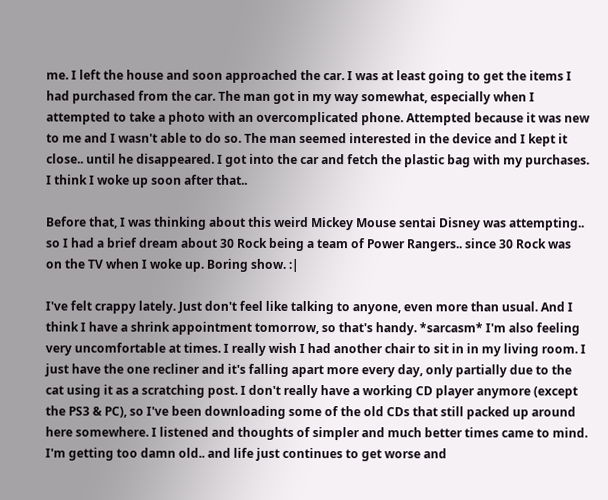me. I left the house and soon approached the car. I was at least going to get the items I had purchased from the car. The man got in my way somewhat, especially when I attempted to take a photo with an overcomplicated phone. Attempted because it was new to me and I wasn't able to do so. The man seemed interested in the device and I kept it close.. until he disappeared. I got into the car and fetch the plastic bag with my purchases. I think I woke up soon after that..

Before that, I was thinking about this weird Mickey Mouse sentai Disney was attempting.. so I had a brief dream about 30 Rock being a team of Power Rangers.. since 30 Rock was on the TV when I woke up. Boring show. :|

I've felt crappy lately. Just don't feel like talking to anyone, even more than usual. And I think I have a shrink appointment tomorrow, so that's handy. *sarcasm* I'm also feeling very uncomfortable at times. I really wish I had another chair to sit in in my living room. I just have the one recliner and it's falling apart more every day, only partially due to the cat using it as a scratching post. I don't really have a working CD player anymore (except the PS3 & PC), so I've been downloading some of the old CDs that still packed up around here somewhere. I listened and thoughts of simpler and much better times came to mind. I'm getting too damn old.. and life just continues to get worse and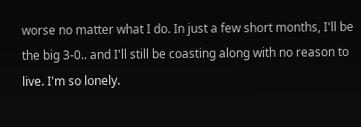worse no matter what I do. In just a few short months, I'll be the big 3-0.. and I'll still be coasting along with no reason to live. I'm so lonely.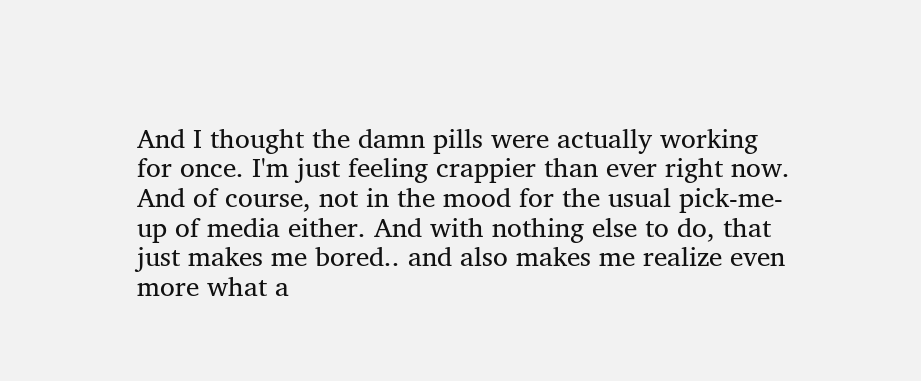And I thought the damn pills were actually working for once. I'm just feeling crappier than ever right now. And of course, not in the mood for the usual pick-me-up of media either. And with nothing else to do, that just makes me bored.. and also makes me realize even more what a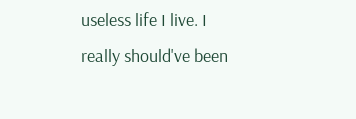useless life I live. I really should've been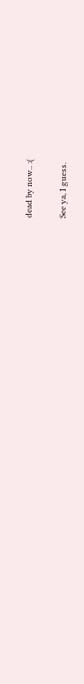dead by now.. :(

See ya, I guess.